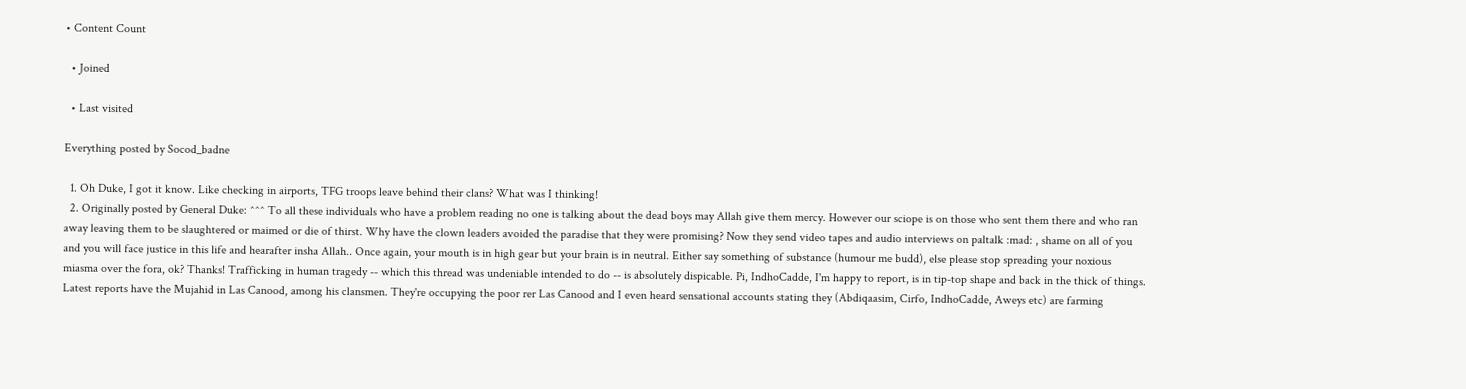• Content Count

  • Joined

  • Last visited

Everything posted by Socod_badne

  1. Oh Duke, I got it know. Like checking in airports, TFG troops leave behind their clans? What was I thinking!
  2. Originally posted by General Duke: ^^^ To all these individuals who have a problem reading no one is talking about the dead boys may Allah give them mercy. However our sciope is on those who sent them there and who ran away leaving them to be slaughtered or maimed or die of thirst. Why have the clown leaders avoided the paradise that they were promising? Now they send video tapes and audio interviews on paltalk :mad: , shame on all of you and you will face justice in this life and hearafter insha Allah.. Once again, your mouth is in high gear but your brain is in neutral. Either say something of substance (humour me budd), else please stop spreading your noxious miasma over the fora, ok? Thanks! Trafficking in human tragedy -- which this thread was undeniable intended to do -- is absolutely dispicable. Pi, IndhoCadde, I'm happy to report, is in tip-top shape and back in the thick of things. Latest reports have the Mujahid in Las Canood, among his clansmen. They're occupying the poor rer Las Canood and I even heard sensational accounts stating they (Abdiqaasim, Cirfo, IndhoCadde, Aweys etc) are farming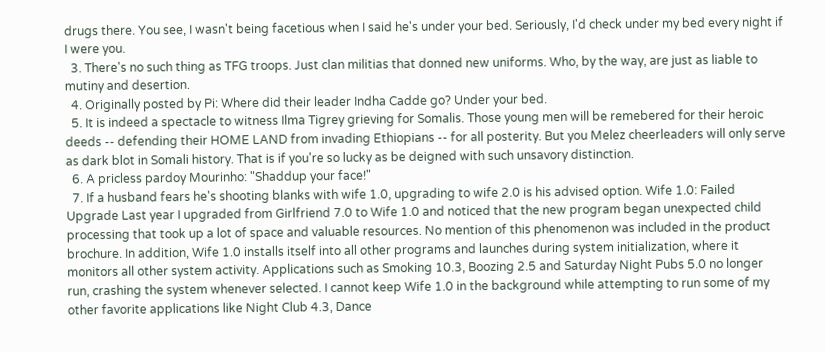drugs there. You see, I wasn't being facetious when I said he's under your bed. Seriously, I'd check under my bed every night if I were you.
  3. There's no such thing as TFG troops. Just clan militias that donned new uniforms. Who, by the way, are just as liable to mutiny and desertion.
  4. Originally posted by Pi: Where did their leader Indha Cadde go? Under your bed.
  5. It is indeed a spectacle to witness Ilma Tigrey grieving for Somalis. Those young men will be remebered for their heroic deeds -- defending their HOME LAND from invading Ethiopians -- for all posterity. But you Melez cheerleaders will only serve as dark blot in Somali history. That is if you're so lucky as be deigned with such unsavory distinction.
  6. A pricless pardoy Mourinho: "Shaddup your face!"
  7. If a husband fears he's shooting blanks with wife 1.0, upgrading to wife 2.0 is his advised option. Wife 1.0: Failed Upgrade Last year I upgraded from Girlfriend 7.0 to Wife 1.0 and noticed that the new program began unexpected child processing that took up a lot of space and valuable resources. No mention of this phenomenon was included in the product brochure. In addition, Wife 1.0 installs itself into all other programs and launches during system initialization, where it monitors all other system activity. Applications such as Smoking 10.3, Boozing 2.5 and Saturday Night Pubs 5.0 no longer run, crashing the system whenever selected. I cannot keep Wife 1.0 in the background while attempting to run some of my other favorite applications like Night Club 4.3, Dance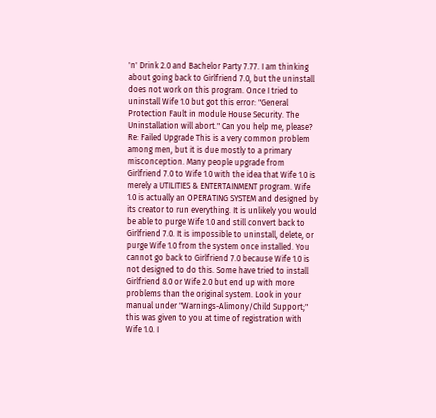'n' Drink 2.0 and Bachelor Party 7.77. I am thinking about going back to Girlfriend 7.0, but the uninstall does not work on this program. Once I tried to uninstall Wife 1.0 but got this error: "General Protection Fault in module House Security. The Uninstallation will abort." Can you help me, please? Re: Failed Upgrade This is a very common problem among men, but it is due mostly to a primary misconception. Many people upgrade from Girlfriend 7.0 to Wife 1.0 with the idea that Wife 1.0 is merely a UTILITIES & ENTERTAINMENT program. Wife 1.0 is actually an OPERATING SYSTEM and designed by its creator to run everything. It is unlikely you would be able to purge Wife 1.0 and still convert back to Girlfriend 7.0. It is impossible to uninstall, delete, or purge Wife 1.0 from the system once installed. You cannot go back to Girlfriend 7.0 because Wife 1.0 is not designed to do this. Some have tried to install Girlfriend 8.0 or Wife 2.0 but end up with more problems than the original system. Look in your manual under "Warnings-Alimony/Child Support;" this was given to you at time of registration with Wife 1.0. I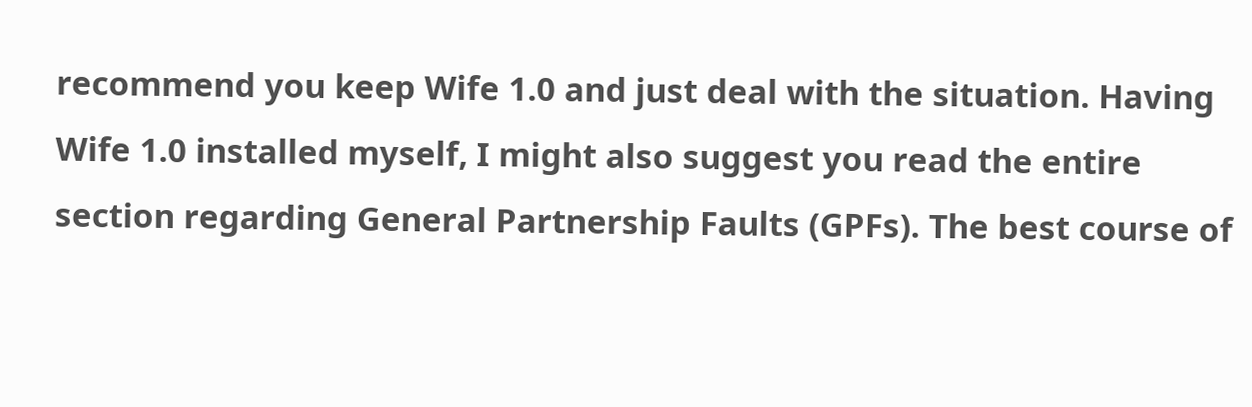recommend you keep Wife 1.0 and just deal with the situation. Having Wife 1.0 installed myself, I might also suggest you read the entire section regarding General Partnership Faults (GPFs). The best course of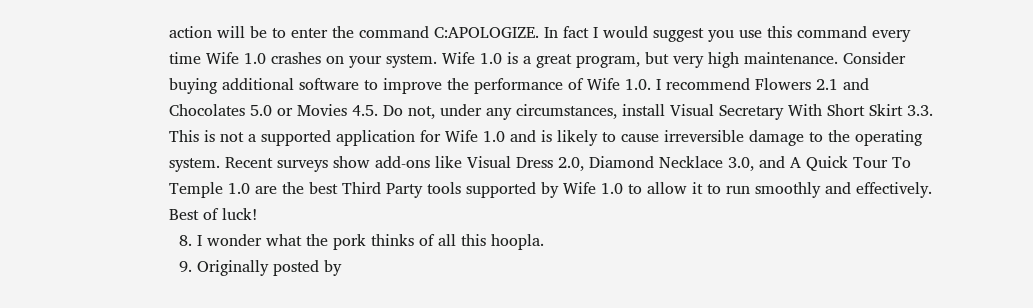action will be to enter the command C:APOLOGIZE. In fact I would suggest you use this command every time Wife 1.0 crashes on your system. Wife 1.0 is a great program, but very high maintenance. Consider buying additional software to improve the performance of Wife 1.0. I recommend Flowers 2.1 and Chocolates 5.0 or Movies 4.5. Do not, under any circumstances, install Visual Secretary With Short Skirt 3.3. This is not a supported application for Wife 1.0 and is likely to cause irreversible damage to the operating system. Recent surveys show add-ons like Visual Dress 2.0, Diamond Necklace 3.0, and A Quick Tour To Temple 1.0 are the best Third Party tools supported by Wife 1.0 to allow it to run smoothly and effectively. Best of luck!
  8. I wonder what the pork thinks of all this hoopla.
  9. Originally posted by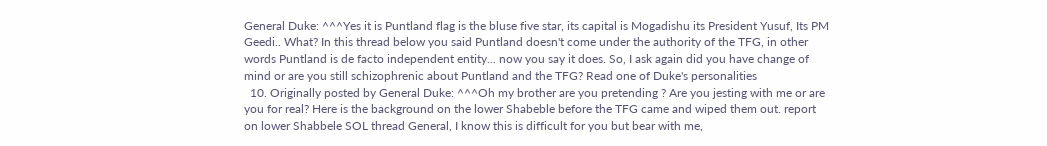General Duke: ^^^Yes it is Puntland flag is the bluse five star, its capital is Mogadishu its President Yusuf, Its PM Geedi.. What? In this thread below you said Puntland doesn't come under the authority of the TFG, in other words Puntland is de facto independent entity... now you say it does. So, I ask again did you have change of mind or are you still schizophrenic about Puntland and the TFG? Read one of Duke's personalities
  10. Originally posted by General Duke: ^^^Oh my brother are you pretending ? Are you jesting with me or are you for real? Here is the background on the lower Shabeble before the TFG came and wiped them out. report on lower Shabbele SOL thread General, I know this is difficult for you but bear with me,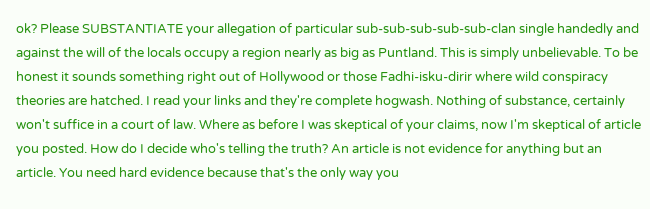ok? Please SUBSTANTIATE your allegation of particular sub-sub-sub-sub-sub-clan single handedly and against the will of the locals occupy a region nearly as big as Puntland. This is simply unbelievable. To be honest it sounds something right out of Hollywood or those Fadhi-isku-dirir where wild conspiracy theories are hatched. I read your links and they're complete hogwash. Nothing of substance, certainly won't suffice in a court of law. Where as before I was skeptical of your claims, now I'm skeptical of article you posted. How do I decide who's telling the truth? An article is not evidence for anything but an article. You need hard evidence because that's the only way you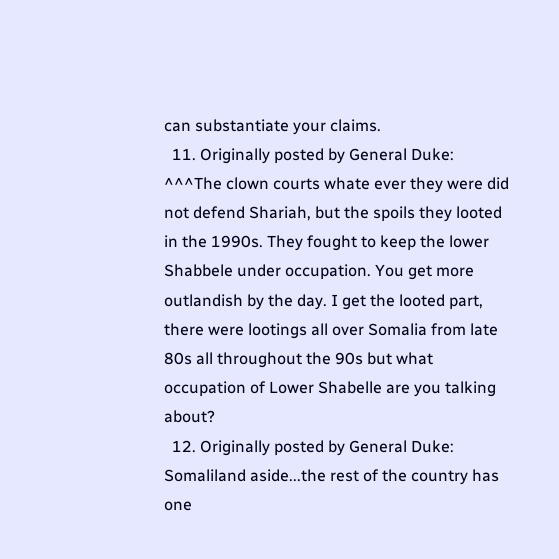can substantiate your claims.
  11. Originally posted by General Duke: ^^^The clown courts whate ever they were did not defend Shariah, but the spoils they looted in the 1990s. They fought to keep the lower Shabbele under occupation. You get more outlandish by the day. I get the looted part, there were lootings all over Somalia from late 80s all throughout the 90s but what occupation of Lower Shabelle are you talking about?
  12. Originally posted by General Duke: Somaliland aside...the rest of the country has one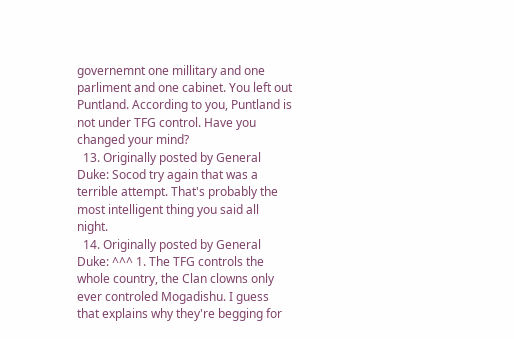governemnt one millitary and one parliment and one cabinet. You left out Puntland. According to you, Puntland is not under TFG control. Have you changed your mind?
  13. Originally posted by General Duke: Socod try again that was a terrible attempt. That's probably the most intelligent thing you said all night.
  14. Originally posted by General Duke: ^^^ 1. The TFG controls the whole country, the Clan clowns only ever controled Mogadishu. I guess that explains why they're begging for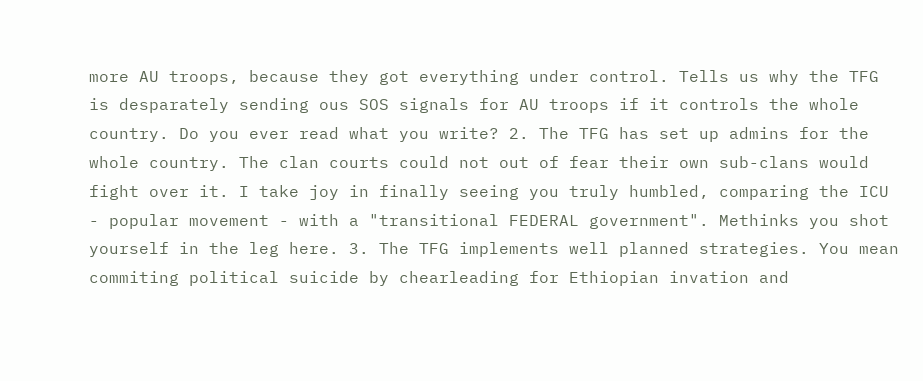more AU troops, because they got everything under control. Tells us why the TFG is desparately sending ous SOS signals for AU troops if it controls the whole country. Do you ever read what you write? 2. The TFG has set up admins for the whole country. The clan courts could not out of fear their own sub-clans would fight over it. I take joy in finally seeing you truly humbled, comparing the ICU - popular movement - with a "transitional FEDERAL government". Methinks you shot yourself in the leg here. 3. The TFG implements well planned strategies. You mean commiting political suicide by chearleading for Ethiopian invation and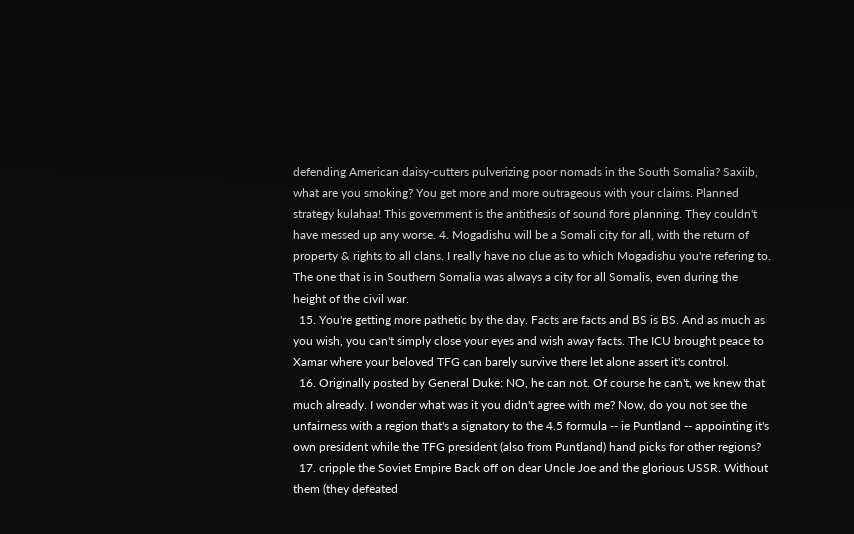defending American daisy-cutters pulverizing poor nomads in the South Somalia? Saxiib, what are you smoking? You get more and more outrageous with your claims. Planned strategy kulahaa! This government is the antithesis of sound fore planning. They couldn't have messed up any worse. 4. Mogadishu will be a Somali city for all, with the return of property & rights to all clans. I really have no clue as to which Mogadishu you're refering to. The one that is in Southern Somalia was always a city for all Somalis, even during the height of the civil war.
  15. You're getting more pathetic by the day. Facts are facts and BS is BS. And as much as you wish, you can't simply close your eyes and wish away facts. The ICU brought peace to Xamar where your beloved TFG can barely survive there let alone assert it's control.
  16. Originally posted by General Duke: NO, he can not. Of course he can't, we knew that much already. I wonder what was it you didn't agree with me? Now, do you not see the unfairness with a region that's a signatory to the 4.5 formula -- ie Puntland -- appointing it's own president while the TFG president (also from Puntland) hand picks for other regions?
  17. cripple the Soviet Empire Back off on dear Uncle Joe and the glorious USSR. Without them (they defeated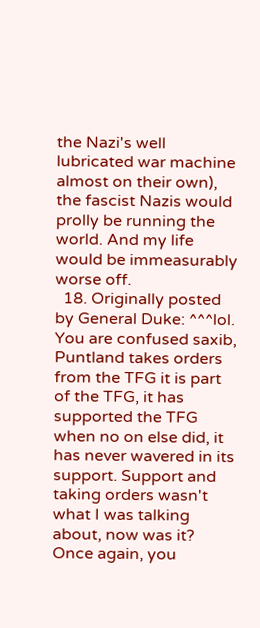the Nazi's well lubricated war machine almost on their own), the fascist Nazis would prolly be running the world. And my life would be immeasurably worse off.
  18. Originally posted by General Duke: ^^^lol. You are confused saxib, Puntland takes orders from the TFG it is part of the TFG, it has supported the TFG when no on else did, it has never wavered in its support. Support and taking orders wasn't what I was talking about, now was it? Once again, you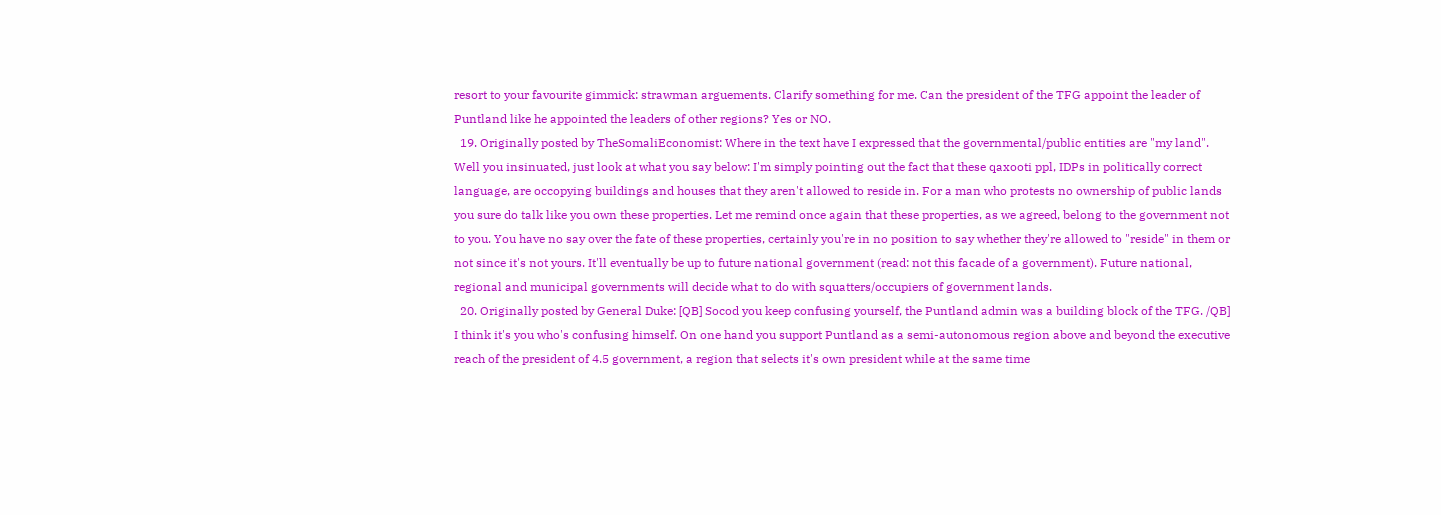resort to your favourite gimmick: strawman arguements. Clarify something for me. Can the president of the TFG appoint the leader of Puntland like he appointed the leaders of other regions? Yes or NO.
  19. Originally posted by TheSomaliEconomist: Where in the text have I expressed that the governmental/public entities are "my land". Well you insinuated, just look at what you say below: I'm simply pointing out the fact that these qaxooti ppl, IDPs in politically correct language, are occopying buildings and houses that they aren't allowed to reside in. For a man who protests no ownership of public lands you sure do talk like you own these properties. Let me remind once again that these properties, as we agreed, belong to the government not to you. You have no say over the fate of these properties, certainly you're in no position to say whether they're allowed to "reside" in them or not since it's not yours. It'll eventually be up to future national government (read: not this facade of a government). Future national, regional and municipal governments will decide what to do with squatters/occupiers of government lands.
  20. Originally posted by General Duke: [QB] Socod you keep confusing yourself, the Puntland admin was a building block of the TFG. /QB] I think it's you who's confusing himself. On one hand you support Puntland as a semi-autonomous region above and beyond the executive reach of the president of 4.5 government, a region that selects it's own president while at the same time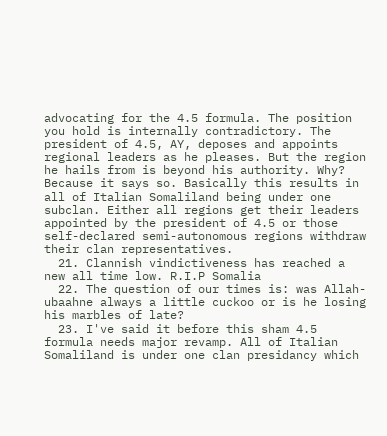advocating for the 4.5 formula. The position you hold is internally contradictory. The president of 4.5, AY, deposes and appoints regional leaders as he pleases. But the region he hails from is beyond his authority. Why? Because it says so. Basically this results in all of Italian Somaliland being under one subclan. Either all regions get their leaders appointed by the president of 4.5 or those self-declared semi-autonomous regions withdraw their clan representatives.
  21. Clannish vindictiveness has reached a new all time low. R.I.P Somalia
  22. The question of our times is: was Allah-ubaahne always a little cuckoo or is he losing his marbles of late?
  23. I've said it before this sham 4.5 formula needs major revamp. All of Italian Somaliland is under one clan presidancy which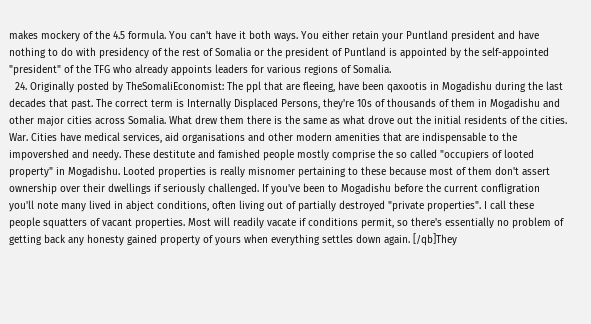makes mockery of the 4.5 formula. You can't have it both ways. You either retain your Puntland president and have nothing to do with presidency of the rest of Somalia or the president of Puntland is appointed by the self-appointed "president" of the TFG who already appoints leaders for various regions of Somalia.
  24. Originally posted by TheSomaliEconomist: The ppl that are fleeing, have been qaxootis in Mogadishu during the last decades that past. The correct term is Internally Displaced Persons, they're 10s of thousands of them in Mogadishu and other major cities across Somalia. What drew them there is the same as what drove out the initial residents of the cities. War. Cities have medical services, aid organisations and other modern amenities that are indispensable to the impovershed and needy. These destitute and famished people mostly comprise the so called "occupiers of looted property" in Mogadishu. Looted properties is really misnomer pertaining to these because most of them don't assert ownership over their dwellings if seriously challenged. If you've been to Mogadishu before the current confligration you'll note many lived in abject conditions, often living out of partially destroyed "private properties". I call these people squatters of vacant properties. Most will readily vacate if conditions permit, so there's essentially no problem of getting back any honesty gained property of yours when everything settles down again. [/qb]They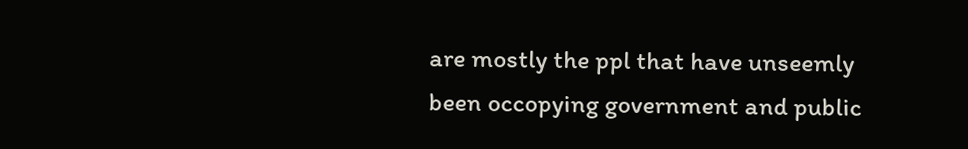are mostly the ppl that have unseemly been occopying government and public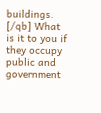buildings. [/qb] What is it to you if they occupy public and government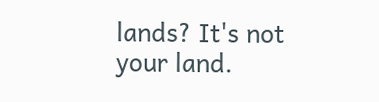lands? It's not your land.